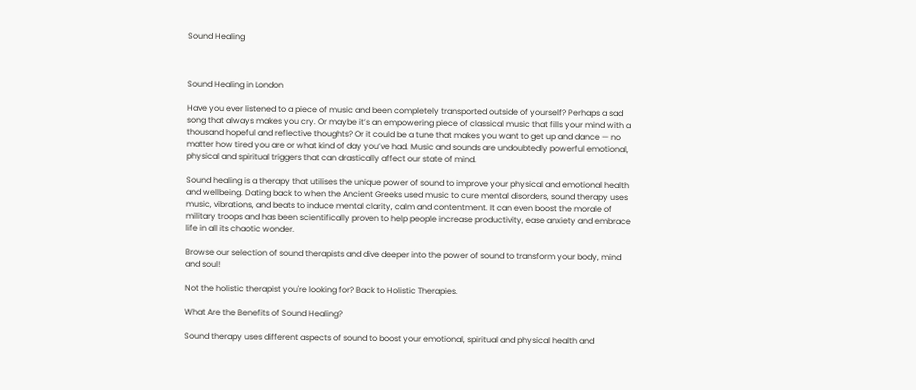Sound Healing



Sound Healing in London

Have you ever listened to a piece of music and been completely transported outside of yourself? Perhaps a sad song that always makes you cry. Or maybe it’s an empowering piece of classical music that fills your mind with a thousand hopeful and reflective thoughts? Or it could be a tune that makes you want to get up and dance — no matter how tired you are or what kind of day you’ve had. Music and sounds are undoubtedly powerful emotional, physical and spiritual triggers that can drastically affect our state of mind.

Sound healing is a therapy that utilises the unique power of sound to improve your physical and emotional health and wellbeing. Dating back to when the Ancient Greeks used music to cure mental disorders, sound therapy uses music, vibrations, and beats to induce mental clarity, calm and contentment. It can even boost the morale of military troops and has been scientifically proven to help people increase productivity, ease anxiety and embrace life in all its chaotic wonder.

Browse our selection of sound therapists and dive deeper into the power of sound to transform your body, mind and soul!

Not the holistic therapist you're looking for? Back to Holistic Therapies.

What Are the Benefits of Sound Healing?

Sound therapy uses different aspects of sound to boost your emotional, spiritual and physical health and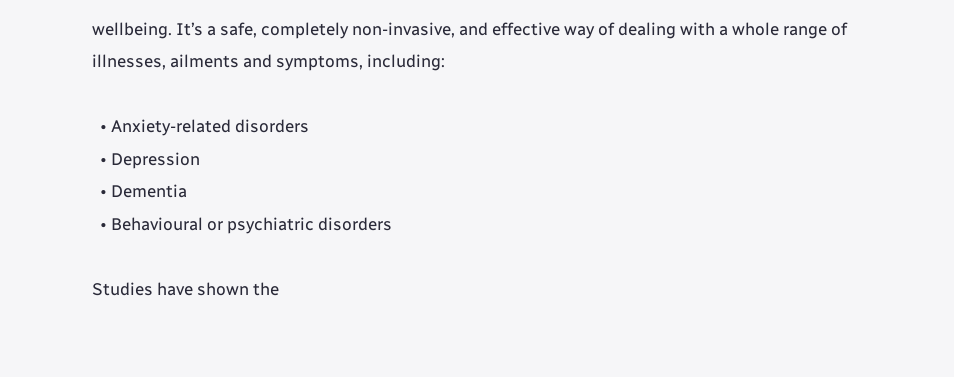wellbeing. It’s a safe, completely non-invasive, and effective way of dealing with a whole range of illnesses, ailments and symptoms, including:

  • Anxiety-related disorders
  • Depression
  • Dementia
  • Behavioural or psychiatric disorders

Studies have shown the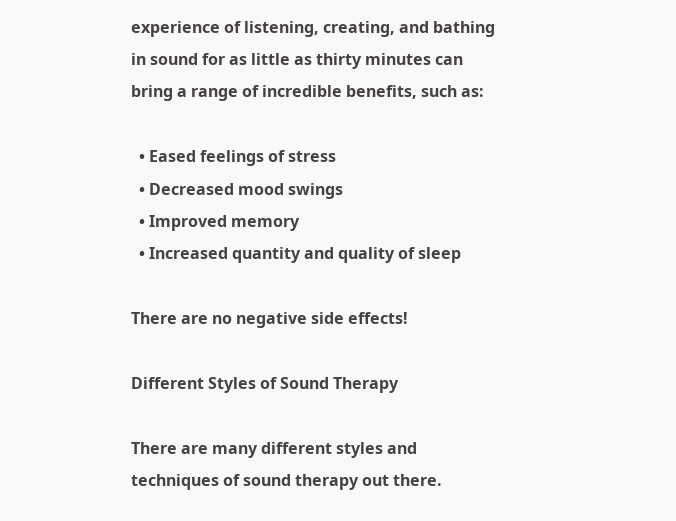experience of listening, creating, and bathing in sound for as little as thirty minutes can bring a range of incredible benefits, such as:

  • Eased feelings of stress
  • Decreased mood swings
  • Improved memory
  • Increased quantity and quality of sleep

There are no negative side effects!

Different Styles of Sound Therapy

There are many different styles and techniques of sound therapy out there.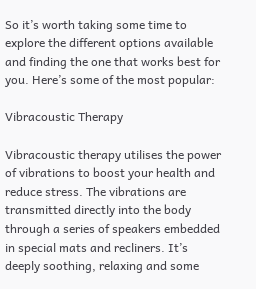So it’s worth taking some time to explore the different options available and finding the one that works best for you. Here’s some of the most popular:

Vibracoustic Therapy

Vibracoustic therapy utilises the power of vibrations to boost your health and reduce stress. The vibrations are transmitted directly into the body through a series of speakers embedded in special mats and recliners. It’s deeply soothing, relaxing and some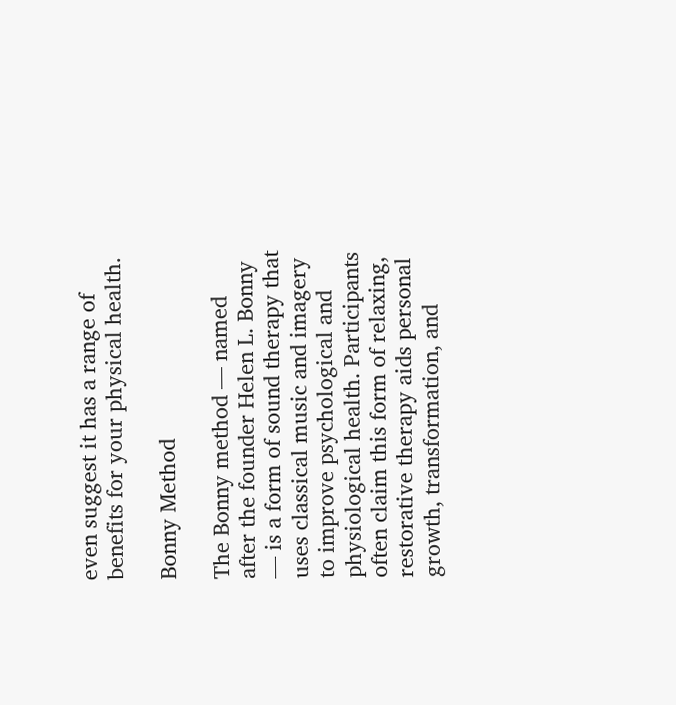even suggest it has a range of benefits for your physical health.

Bonny Method

The Bonny method — named after the founder Helen L. Bonny — is a form of sound therapy that uses classical music and imagery to improve psychological and physiological health. Participants often claim this form of relaxing, restorative therapy aids personal growth, transformation, and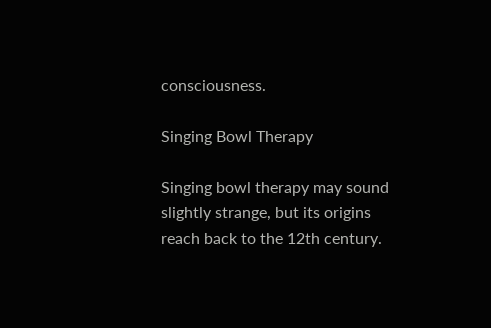consciousness.

Singing Bowl Therapy

Singing bowl therapy may sound slightly strange, but its origins reach back to the 12th century.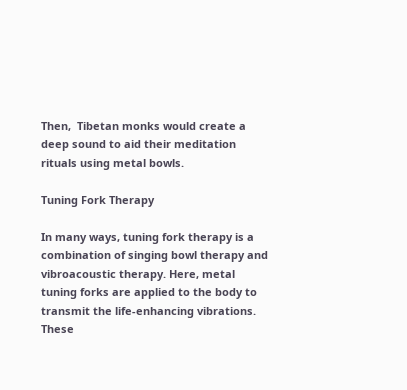Then,  Tibetan monks would create a deep sound to aid their meditation rituals using metal bowls.

Tuning Fork Therapy

In many ways, tuning fork therapy is a combination of singing bowl therapy and vibroacoustic therapy. Here, metal tuning forks are applied to the body to transmit the life-enhancing vibrations. These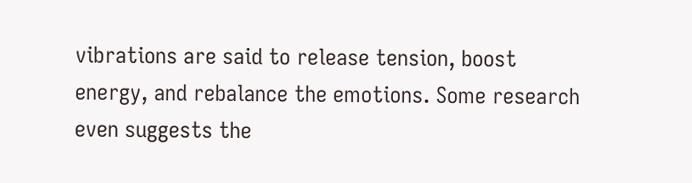vibrations are said to release tension, boost energy, and rebalance the emotions. Some research even suggests the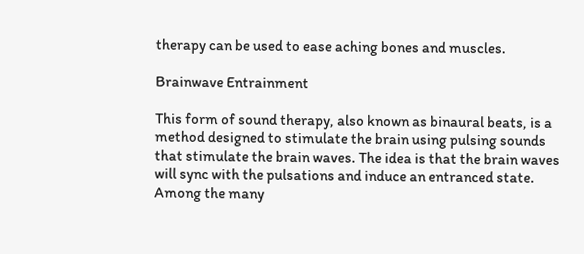therapy can be used to ease aching bones and muscles.

Brainwave Entrainment

This form of sound therapy, also known as binaural beats, is a method designed to stimulate the brain using pulsing sounds that stimulate the brain waves. The idea is that the brain waves will sync with the pulsations and induce an entranced state. Among the many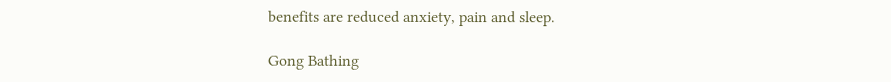benefits are reduced anxiety, pain and sleep.

Gong Bathing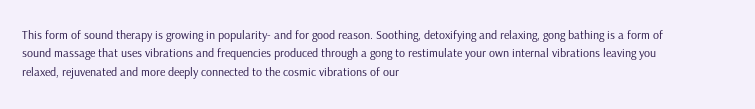This form of sound therapy is growing in popularity- and for good reason. Soothing, detoxifying and relaxing, gong bathing is a form of sound massage that uses vibrations and frequencies produced through a gong to restimulate your own internal vibrations leaving you relaxed, rejuvenated and more deeply connected to the cosmic vibrations of our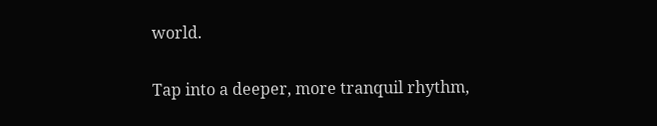world.

Tap into a deeper, more tranquil rhythm,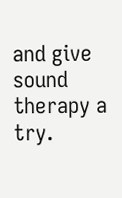and give sound therapy a try.